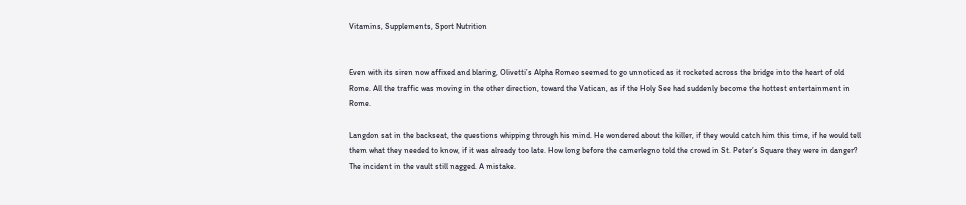Vitamins, Supplements, Sport Nutrition


Even with its siren now affixed and blaring, Olivetti’s Alpha Romeo seemed to go unnoticed as it rocketed across the bridge into the heart of old Rome. All the traffic was moving in the other direction, toward the Vatican, as if the Holy See had suddenly become the hottest entertainment in Rome.

Langdon sat in the backseat, the questions whipping through his mind. He wondered about the killer, if they would catch him this time, if he would tell them what they needed to know, if it was already too late. How long before the camerlegno told the crowd in St. Peter’s Square they were in danger? The incident in the vault still nagged. A mistake.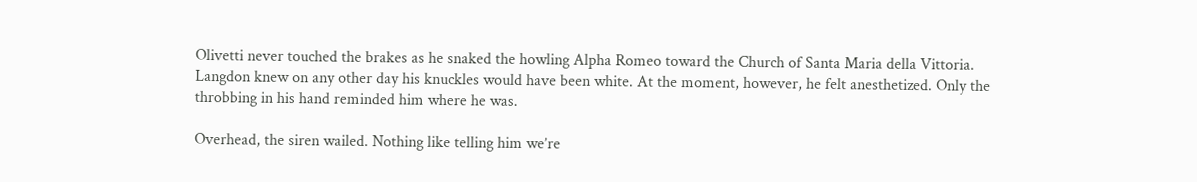Olivetti never touched the brakes as he snaked the howling Alpha Romeo toward the Church of Santa Maria della Vittoria. Langdon knew on any other day his knuckles would have been white. At the moment, however, he felt anesthetized. Only the throbbing in his hand reminded him where he was.

Overhead, the siren wailed. Nothing like telling him we’re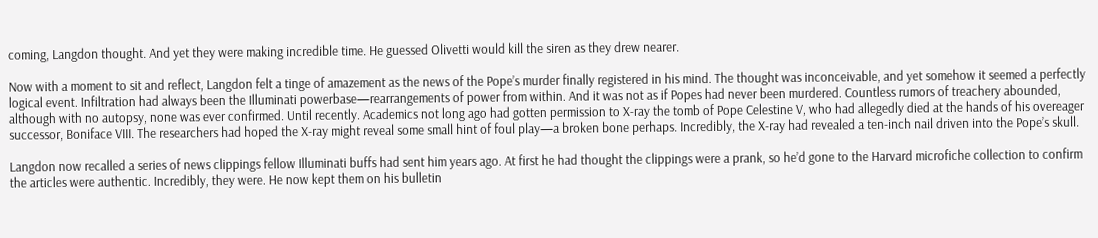coming, Langdon thought. And yet they were making incredible time. He guessed Olivetti would kill the siren as they drew nearer.

Now with a moment to sit and reflect, Langdon felt a tinge of amazement as the news of the Pope’s murder finally registered in his mind. The thought was inconceivable, and yet somehow it seemed a perfectly logical event. Infiltration had always been the Illuminati powerbase—rearrangements of power from within. And it was not as if Popes had never been murdered. Countless rumors of treachery abounded, although with no autopsy, none was ever confirmed. Until recently. Academics not long ago had gotten permission to X‑ray the tomb of Pope Celestine V, who had allegedly died at the hands of his overeager successor, Boniface VIII. The researchers had hoped the X‑ray might reveal some small hint of foul play—a broken bone perhaps. Incredibly, the X‑ray had revealed a ten‑inch nail driven into the Pope’s skull.

Langdon now recalled a series of news clippings fellow Illuminati buffs had sent him years ago. At first he had thought the clippings were a prank, so he’d gone to the Harvard microfiche collection to confirm the articles were authentic. Incredibly, they were. He now kept them on his bulletin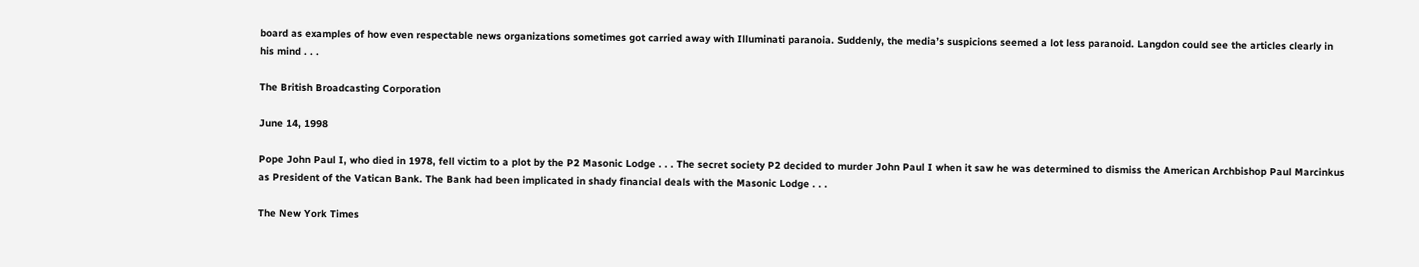board as examples of how even respectable news organizations sometimes got carried away with Illuminati paranoia. Suddenly, the media’s suspicions seemed a lot less paranoid. Langdon could see the articles clearly in his mind . . .

The British Broadcasting Corporation

June 14, 1998

Pope John Paul I, who died in 1978, fell victim to a plot by the P2 Masonic Lodge . . . The secret society P2 decided to murder John Paul I when it saw he was determined to dismiss the American Archbishop Paul Marcinkus as President of the Vatican Bank. The Bank had been implicated in shady financial deals with the Masonic Lodge . . .

The New York Times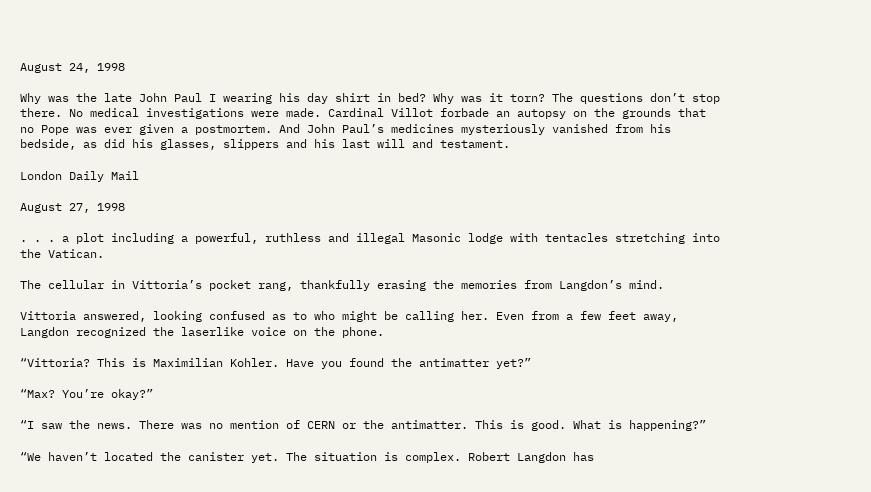August 24, 1998

Why was the late John Paul I wearing his day shirt in bed? Why was it torn? The questions don’t stop there. No medical investigations were made. Cardinal Villot forbade an autopsy on the grounds that no Pope was ever given a postmortem. And John Paul’s medicines mysteriously vanished from his bedside, as did his glasses, slippers and his last will and testament.

London Daily Mail

August 27, 1998

. . . a plot including a powerful, ruthless and illegal Masonic lodge with tentacles stretching into the Vatican.

The cellular in Vittoria’s pocket rang, thankfully erasing the memories from Langdon’s mind.

Vittoria answered, looking confused as to who might be calling her. Even from a few feet away, Langdon recognized the laserlike voice on the phone.

“Vittoria? This is Maximilian Kohler. Have you found the antimatter yet?”

“Max? You’re okay?”

“I saw the news. There was no mention of CERN or the antimatter. This is good. What is happening?”

“We haven’t located the canister yet. The situation is complex. Robert Langdon has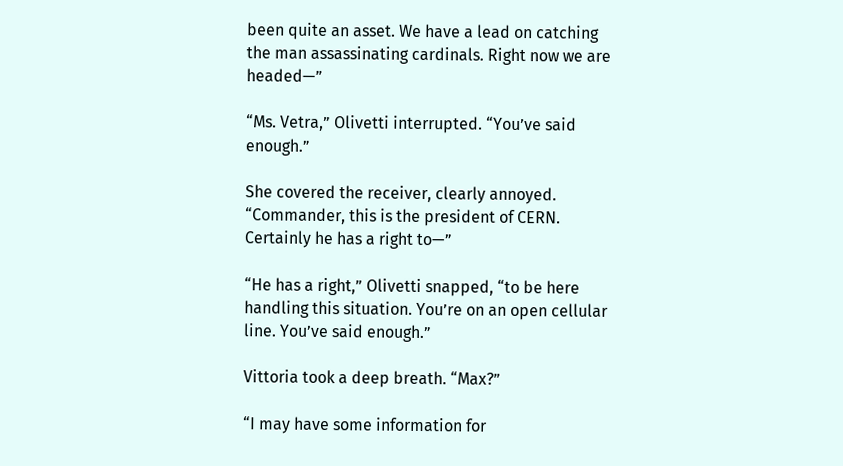been quite an asset. We have a lead on catching the man assassinating cardinals. Right now we are headed—”

“Ms. Vetra,” Olivetti interrupted. “You’ve said enough.”

She covered the receiver, clearly annoyed. “Commander, this is the president of CERN. Certainly he has a right to—”

“He has a right,” Olivetti snapped, “to be here handling this situation. You’re on an open cellular line. You’ve said enough.”

Vittoria took a deep breath. “Max?”

“I may have some information for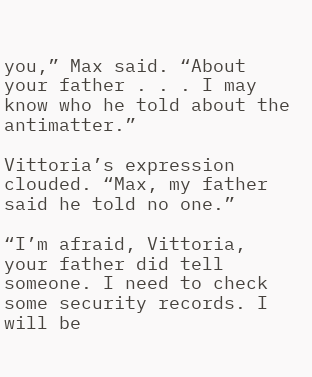you,” Max said. “About your father . . . I may know who he told about the antimatter.”

Vittoria’s expression clouded. “Max, my father said he told no one.”

“I’m afraid, Vittoria, your father did tell someone. I need to check some security records. I will be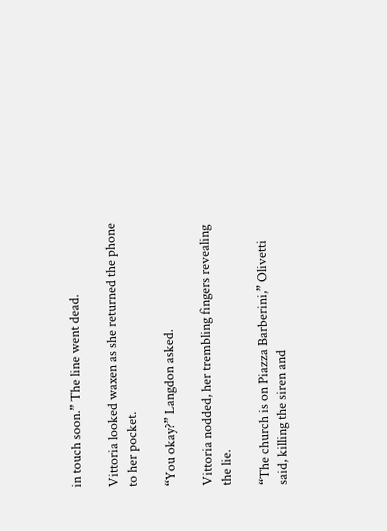in touch soon.” The line went dead.

Vittoria looked waxen as she returned the phone to her pocket.

“You okay?” Langdon asked.

Vittoria nodded, her trembling fingers revealing the lie.

“The church is on Piazza Barberini,” Olivetti said, killing the siren and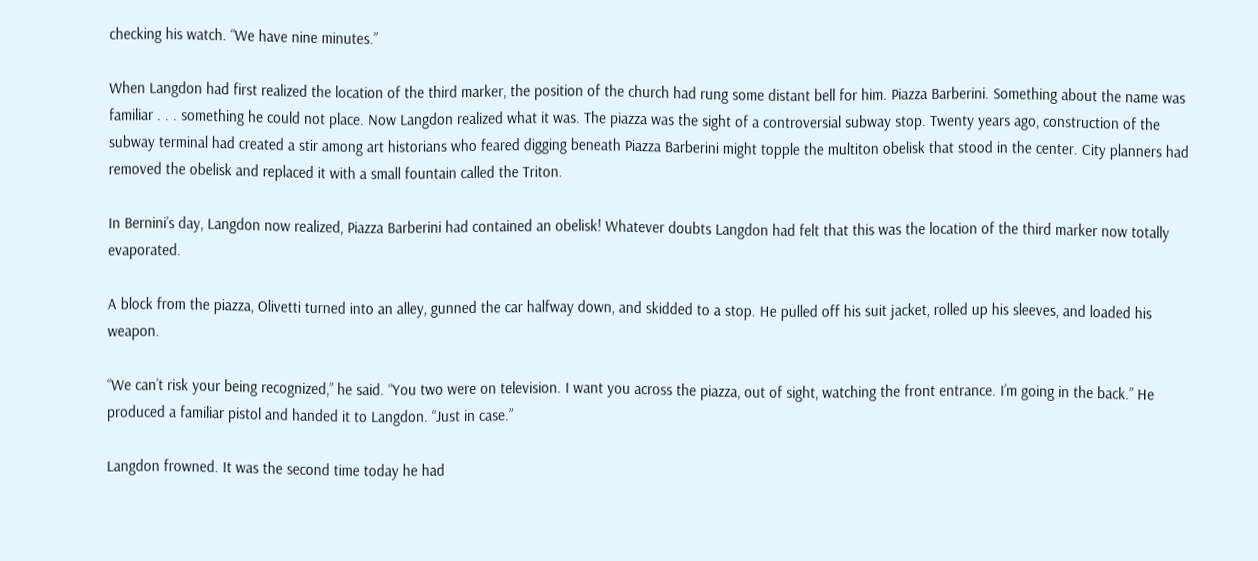checking his watch. “We have nine minutes.”

When Langdon had first realized the location of the third marker, the position of the church had rung some distant bell for him. Piazza Barberini. Something about the name was familiar . . . something he could not place. Now Langdon realized what it was. The piazza was the sight of a controversial subway stop. Twenty years ago, construction of the subway terminal had created a stir among art historians who feared digging beneath Piazza Barberini might topple the multiton obelisk that stood in the center. City planners had removed the obelisk and replaced it with a small fountain called the Triton.

In Bernini’s day, Langdon now realized, Piazza Barberini had contained an obelisk! Whatever doubts Langdon had felt that this was the location of the third marker now totally evaporated.

A block from the piazza, Olivetti turned into an alley, gunned the car halfway down, and skidded to a stop. He pulled off his suit jacket, rolled up his sleeves, and loaded his weapon.

“We can’t risk your being recognized,” he said. “You two were on television. I want you across the piazza, out of sight, watching the front entrance. I’m going in the back.” He produced a familiar pistol and handed it to Langdon. “Just in case.”

Langdon frowned. It was the second time today he had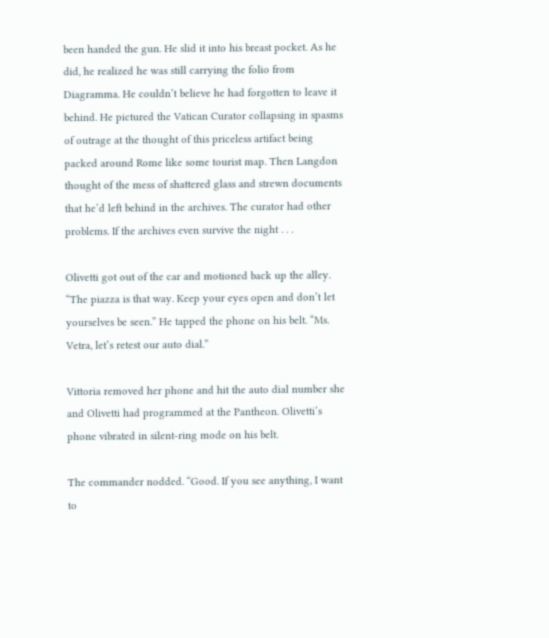been handed the gun. He slid it into his breast pocket. As he did, he realized he was still carrying the folio from Diagramma. He couldn’t believe he had forgotten to leave it behind. He pictured the Vatican Curator collapsing in spasms of outrage at the thought of this priceless artifact being packed around Rome like some tourist map. Then Langdon thought of the mess of shattered glass and strewn documents that he’d left behind in the archives. The curator had other problems. If the archives even survive the night . . .

Olivetti got out of the car and motioned back up the alley. “The piazza is that way. Keep your eyes open and don’t let yourselves be seen.” He tapped the phone on his belt. “Ms. Vetra, let’s retest our auto dial.”

Vittoria removed her phone and hit the auto dial number she and Olivetti had programmed at the Pantheon. Olivetti’s phone vibrated in silent‑ring mode on his belt.

The commander nodded. “Good. If you see anything, I want to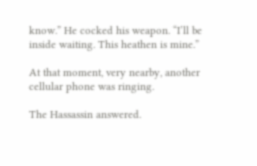know.” He cocked his weapon. “I’ll be inside waiting. This heathen is mine.”

At that moment, very nearby, another cellular phone was ringing.

The Hassassin answered.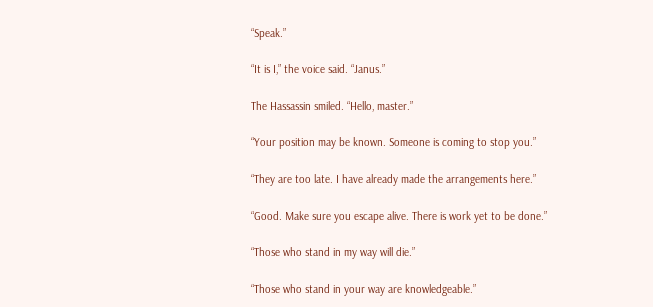“Speak.”

“It is I,” the voice said. “Janus.”

The Hassassin smiled. “Hello, master.”

“Your position may be known. Someone is coming to stop you.”

“They are too late. I have already made the arrangements here.”

“Good. Make sure you escape alive. There is work yet to be done.”

“Those who stand in my way will die.”

“Those who stand in your way are knowledgeable.”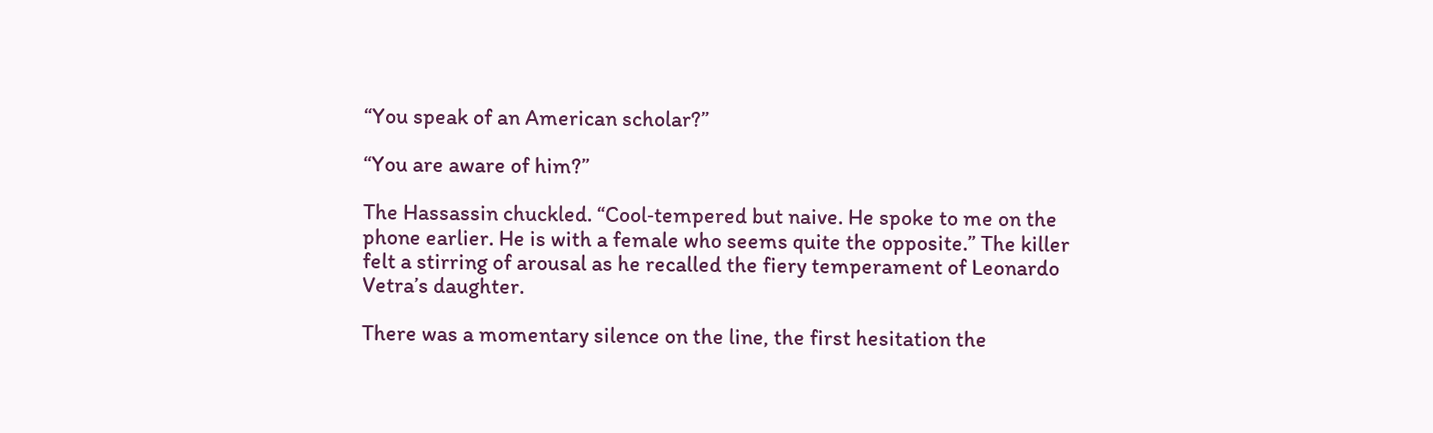“You speak of an American scholar?”

“You are aware of him?”

The Hassassin chuckled. “Cool‑tempered but naive. He spoke to me on the phone earlier. He is with a female who seems quite the opposite.” The killer felt a stirring of arousal as he recalled the fiery temperament of Leonardo Vetra’s daughter.

There was a momentary silence on the line, the first hesitation the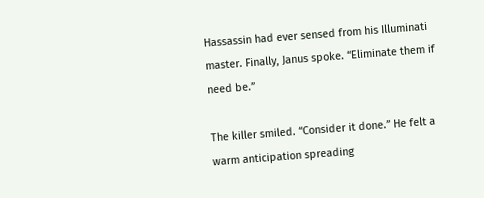Hassassin had ever sensed from his Illuminati master. Finally, Janus spoke. “Eliminate them if need be.”

The killer smiled. “Consider it done.” He felt a warm anticipation spreading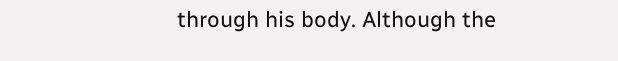through his body. Although the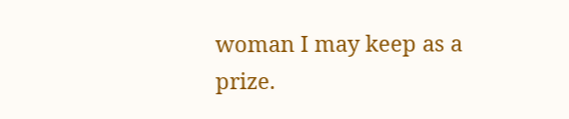woman I may keep as a prize.